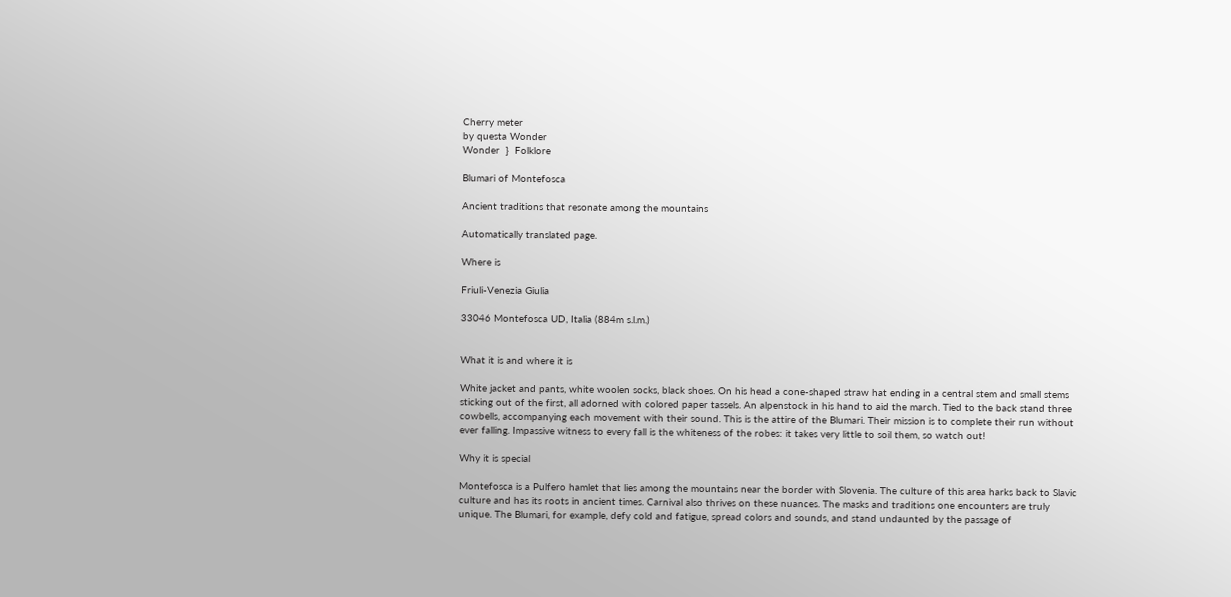Cherry meter
by questa Wonder
Wonder  }  Folklore

Blumari of Montefosca

Ancient traditions that resonate among the mountains

Automatically translated page.

Where is

Friuli-Venezia Giulia

33046 Montefosca UD, Italia (884m s.l.m.)


What it is and where it is

White jacket and pants, white woolen socks, black shoes. On his head a cone-shaped straw hat ending in a central stem and small stems sticking out of the first, all adorned with colored paper tassels. An alpenstock in his hand to aid the march. Tied to the back stand three cowbells, accompanying each movement with their sound. This is the attire of the Blumari. Their mission is to complete their run without ever falling. Impassive witness to every fall is the whiteness of the robes: it takes very little to soil them, so watch out!

Why it is special

Montefosca is a Pulfero hamlet that lies among the mountains near the border with Slovenia. The culture of this area harks back to Slavic culture and has its roots in ancient times. Carnival also thrives on these nuances. The masks and traditions one encounters are truly unique. The Blumari, for example, defy cold and fatigue, spread colors and sounds, and stand undaunted by the passage of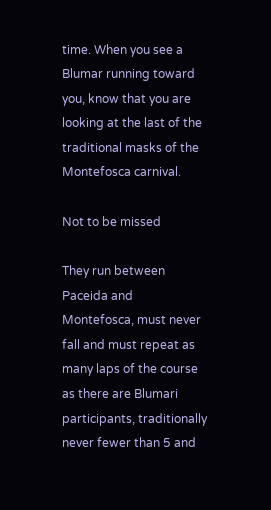time. When you see a Blumar running toward you, know that you are looking at the last of the traditional masks of the Montefosca carnival.

Not to be missed

They run between Paceida and Montefosca, must never fall and must repeat as many laps of the course as there are Blumari participants, traditionally never fewer than 5 and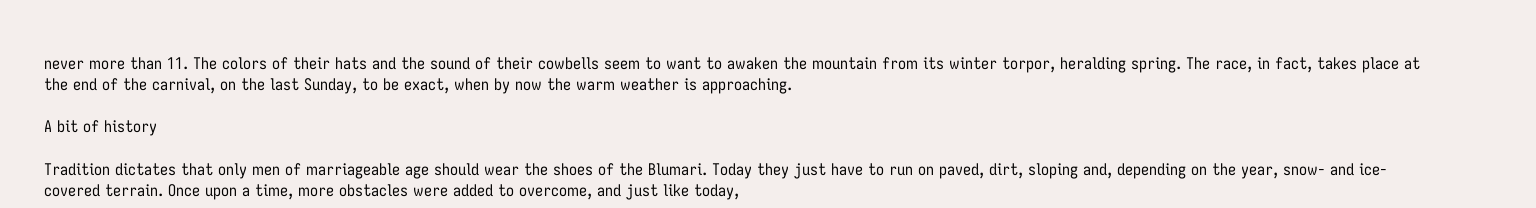never more than 11. The colors of their hats and the sound of their cowbells seem to want to awaken the mountain from its winter torpor, heralding spring. The race, in fact, takes place at the end of the carnival, on the last Sunday, to be exact, when by now the warm weather is approaching.

A bit of history

Tradition dictates that only men of marriageable age should wear the shoes of the Blumari. Today they just have to run on paved, dirt, sloping and, depending on the year, snow- and ice-covered terrain. Once upon a time, more obstacles were added to overcome, and just like today,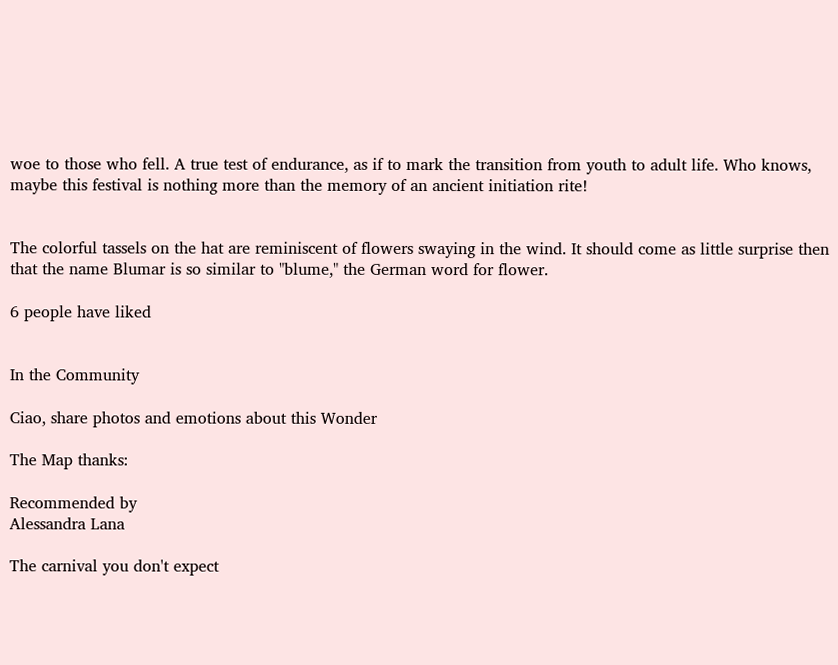woe to those who fell. A true test of endurance, as if to mark the transition from youth to adult life. Who knows, maybe this festival is nothing more than the memory of an ancient initiation rite!


The colorful tassels on the hat are reminiscent of flowers swaying in the wind. It should come as little surprise then that the name Blumar is so similar to "blume," the German word for flower.

6 people have liked


In the Community

Ciao, share photos and emotions about this Wonder

The Map thanks:

Recommended by
Alessandra Lana

The carnival you don't expect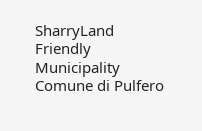SharryLand Friendly Municipality
Comune di Pulfero